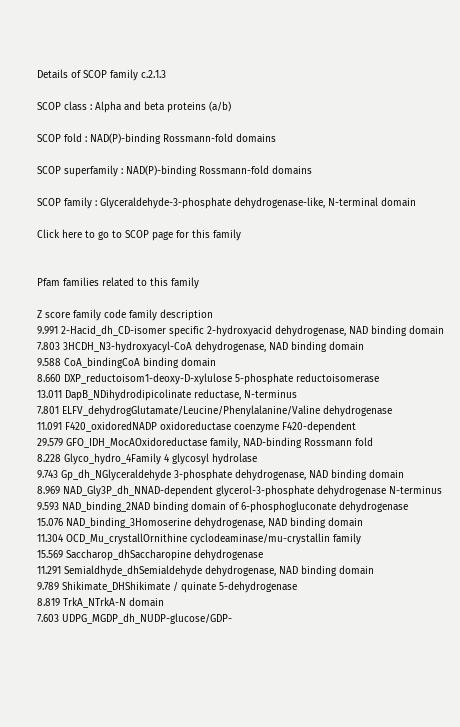Details of SCOP family c.2.1.3

SCOP class : Alpha and beta proteins (a/b)

SCOP fold : NAD(P)-binding Rossmann-fold domains

SCOP superfamily : NAD(P)-binding Rossmann-fold domains

SCOP family : Glyceraldehyde-3-phosphate dehydrogenase-like, N-terminal domain

Click here to go to SCOP page for this family


Pfam families related to this family

Z score family code family description
9.991 2-Hacid_dh_CD-isomer specific 2-hydroxyacid dehydrogenase, NAD binding domain
7.803 3HCDH_N3-hydroxyacyl-CoA dehydrogenase, NAD binding domain
9.588 CoA_bindingCoA binding domain
8.660 DXP_reductoisom1-deoxy-D-xylulose 5-phosphate reductoisomerase
13.011 DapB_NDihydrodipicolinate reductase, N-terminus
7.801 ELFV_dehydrogGlutamate/Leucine/Phenylalanine/Valine dehydrogenase
11.091 F420_oxidoredNADP oxidoreductase coenzyme F420-dependent
29.579 GFO_IDH_MocAOxidoreductase family, NAD-binding Rossmann fold
8.228 Glyco_hydro_4Family 4 glycosyl hydrolase
9.743 Gp_dh_NGlyceraldehyde 3-phosphate dehydrogenase, NAD binding domain
8.969 NAD_Gly3P_dh_NNAD-dependent glycerol-3-phosphate dehydrogenase N-terminus
9.593 NAD_binding_2NAD binding domain of 6-phosphogluconate dehydrogenase
15.076 NAD_binding_3Homoserine dehydrogenase, NAD binding domain
11.304 OCD_Mu_crystallOrnithine cyclodeaminase/mu-crystallin family
15.569 Saccharop_dhSaccharopine dehydrogenase
11.291 Semialdhyde_dhSemialdehyde dehydrogenase, NAD binding domain
9.789 Shikimate_DHShikimate / quinate 5-dehydrogenase
8.819 TrkA_NTrkA-N domain
7.603 UDPG_MGDP_dh_NUDP-glucose/GDP-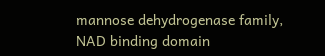mannose dehydrogenase family, NAD binding domain